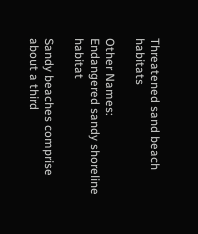Threatened sand beach habitats

Other Names:
Endangered sandy shoreline habitat

Sandy beaches comprise about a third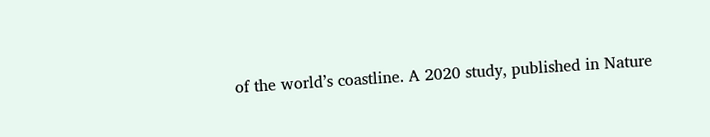of the world’s coastline. A 2020 study, published in Nature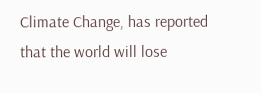Climate Change, has reported that the world will lose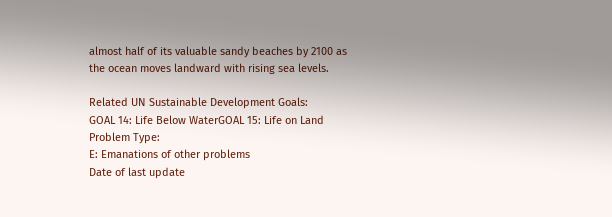almost half of its valuable sandy beaches by 2100 as the ocean moves landward with rising sea levels.

Related UN Sustainable Development Goals:
GOAL 14: Life Below WaterGOAL 15: Life on Land
Problem Type:
E: Emanations of other problems
Date of last update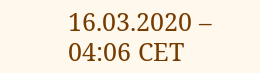16.03.2020 – 04:06 CET